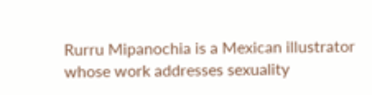Rurru Mipanochia is a Mexican illustrator whose work addresses sexuality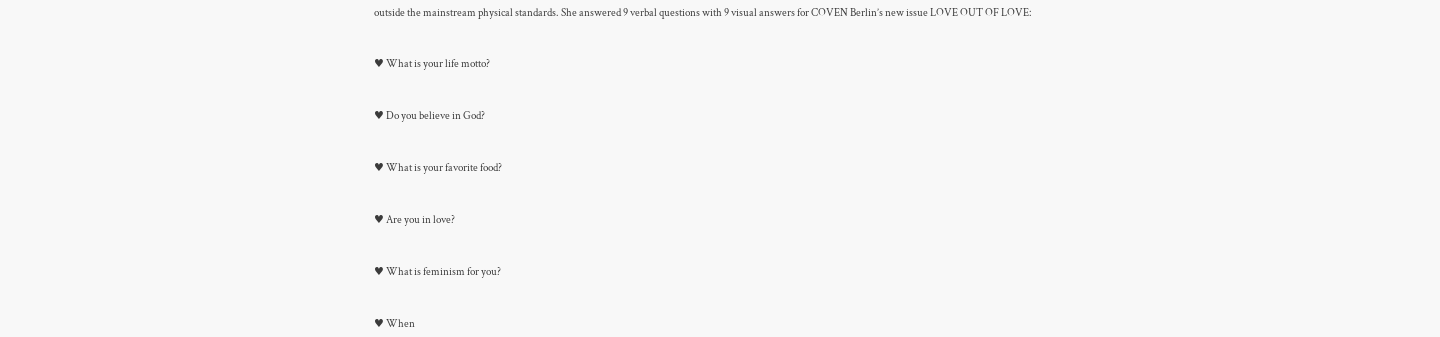outside the mainstream physical standards. She answered 9 verbal questions with 9 visual answers for COVEN Berlin’s new issue LOVE OUT OF LOVE:


♥ What is your life motto?


♥ Do you believe in God?


♥ What is your favorite food?


♥ Are you in love?


♥ What is feminism for you?


♥ When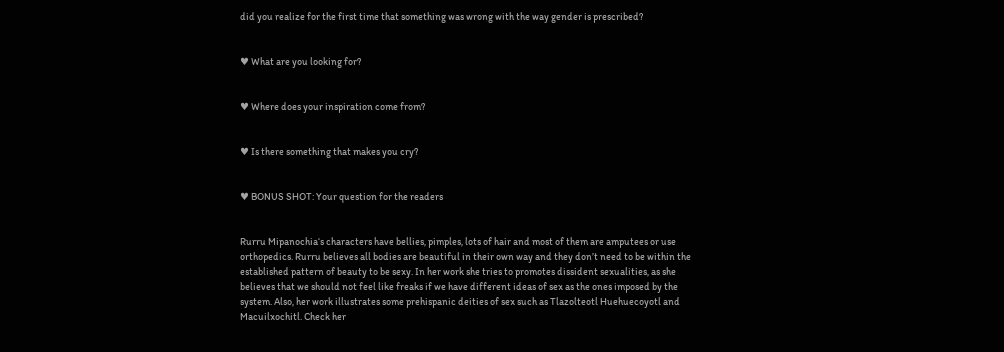did you realize for the first time that something was wrong with the way gender is prescribed?


♥ What are you looking for?


♥ Where does your inspiration come from?


♥ Is there something that makes you cry?


♥ BONUS SHOT: Your question for the readers


Rurru Mipanochia‘s characters have bellies, pimples, lots of hair and most of them are amputees or use orthopedics. Rurru believes all bodies are beautiful in their own way and they don’t need to be within the established pattern of beauty to be sexy. In her work she tries to promotes dissident sexualities, as she believes that we should not feel like freaks if we have different ideas of sex as the ones imposed by the system. Also, her work illustrates some prehispanic deities of sex such as Tlazolteotl Huehuecoyotl and Macuilxochitl. Check her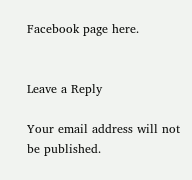Facebook page here.


Leave a Reply

Your email address will not be published.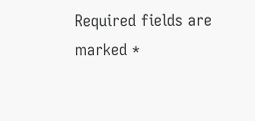Required fields are marked *